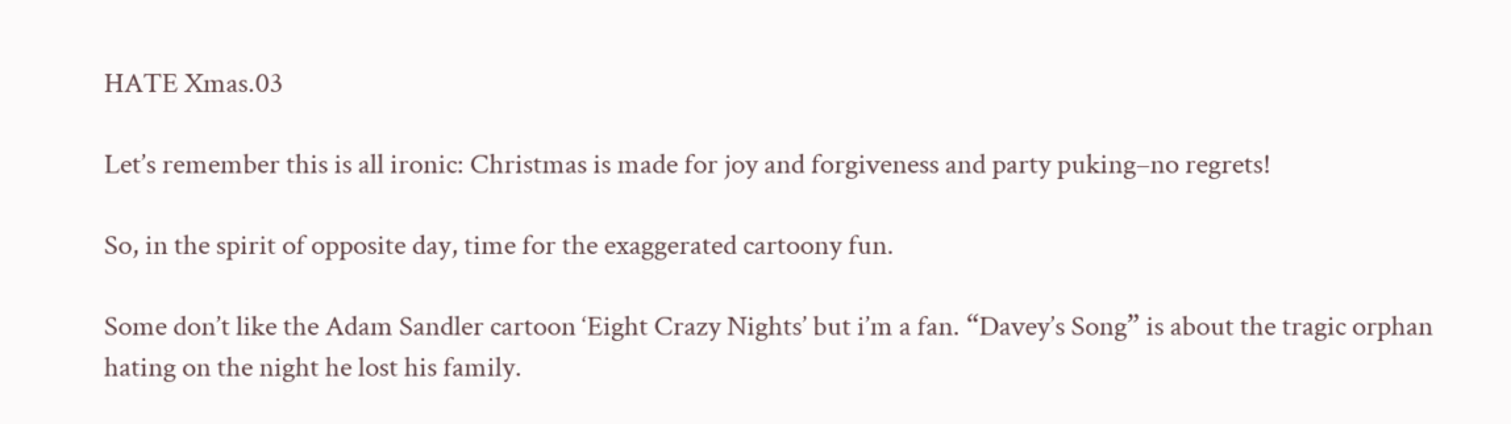HATE Xmas.03

Let’s remember this is all ironic: Christmas is made for joy and forgiveness and party puking–no regrets!

So, in the spirit of opposite day, time for the exaggerated cartoony fun.

Some don’t like the Adam Sandler cartoon ‘Eight Crazy Nights’ but i’m a fan. “Davey’s Song” is about the tragic orphan hating on the night he lost his family.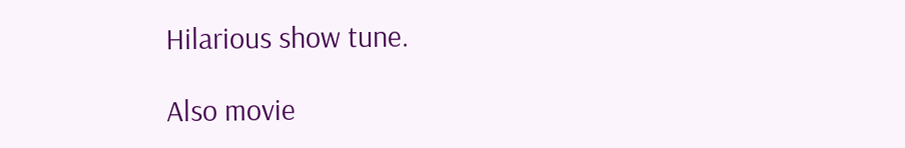Hilarious show tune.

Also movie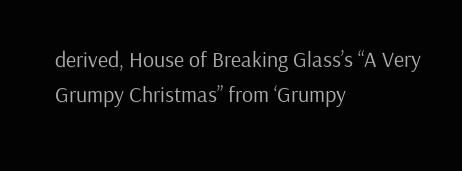derived, House of Breaking Glass’s “A Very Grumpy Christmas” from ‘Grumpy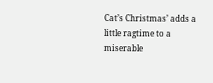Cat’s Christmas’ adds a little ragtime to a miserable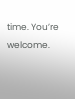time. You’re welcome.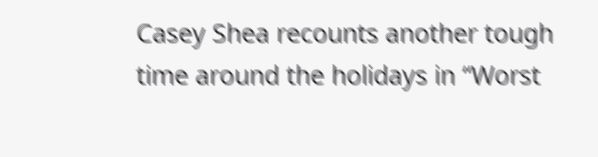Casey Shea recounts another tough time around the holidays in “Worst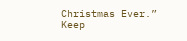Christmas Ever.” Keep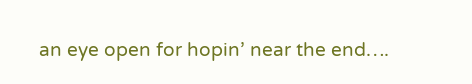an eye open for hopin’ near the end….